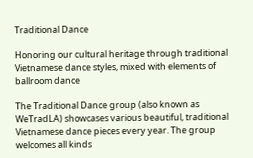Traditional Dance

Honoring our cultural heritage through traditional Vietnamese dance styles, mixed with elements of ballroom dance

The Traditional Dance group (also known as WeTradLA) showcases various beautiful, traditional Vietnamese dance pieces every year. The group welcomes all kinds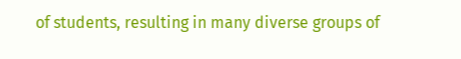of students, resulting in many diverse groups of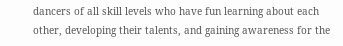dancers of all skill levels who have fun learning about each other, developing their talents, and gaining awareness for the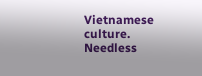Vietnamese culture. Needless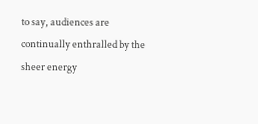to say, audiences are continually enthralled by the sheer energy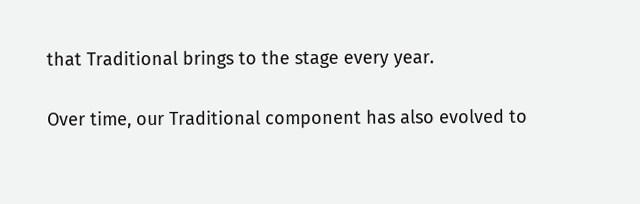that Traditional brings to the stage every year.

Over time, our Traditional component has also evolved to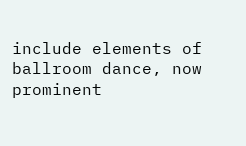include elements of ballroom dance, now prominent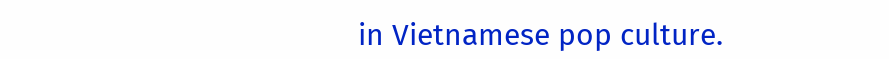in Vietnamese pop culture.